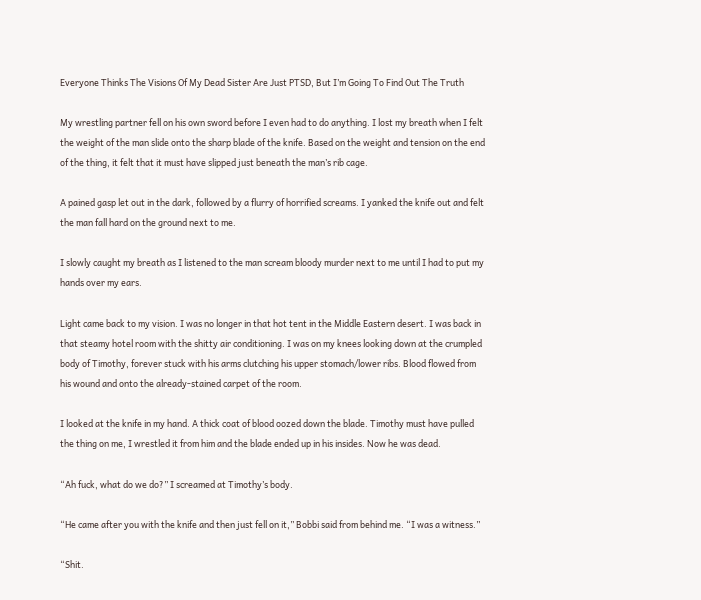Everyone Thinks The Visions Of My Dead Sister Are Just PTSD, But I’m Going To Find Out The Truth

My wrestling partner fell on his own sword before I even had to do anything. I lost my breath when I felt the weight of the man slide onto the sharp blade of the knife. Based on the weight and tension on the end of the thing, it felt that it must have slipped just beneath the man’s rib cage.

A pained gasp let out in the dark, followed by a flurry of horrified screams. I yanked the knife out and felt the man fall hard on the ground next to me.

I slowly caught my breath as I listened to the man scream bloody murder next to me until I had to put my hands over my ears.

Light came back to my vision. I was no longer in that hot tent in the Middle Eastern desert. I was back in that steamy hotel room with the shitty air conditioning. I was on my knees looking down at the crumpled body of Timothy, forever stuck with his arms clutching his upper stomach/lower ribs. Blood flowed from his wound and onto the already-stained carpet of the room.

I looked at the knife in my hand. A thick coat of blood oozed down the blade. Timothy must have pulled the thing on me, I wrestled it from him and the blade ended up in his insides. Now he was dead.

“Ah fuck, what do we do?” I screamed at Timothy’s body.

“He came after you with the knife and then just fell on it,” Bobbi said from behind me. “I was a witness.”

“Shit.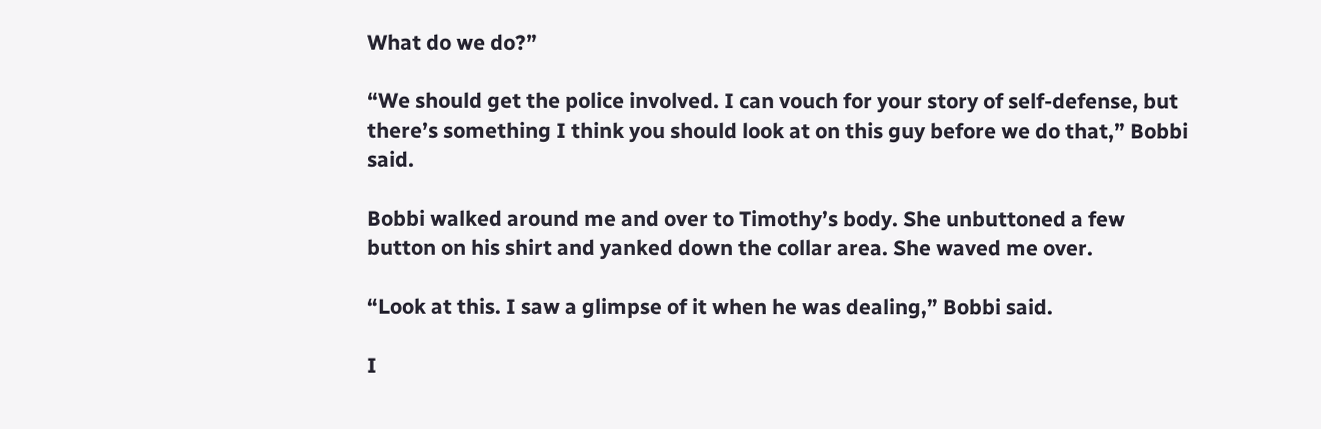What do we do?”

“We should get the police involved. I can vouch for your story of self-defense, but there’s something I think you should look at on this guy before we do that,” Bobbi said.

Bobbi walked around me and over to Timothy’s body. She unbuttoned a few button on his shirt and yanked down the collar area. She waved me over.

“Look at this. I saw a glimpse of it when he was dealing,” Bobbi said.

I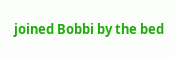joined Bobbi by the bed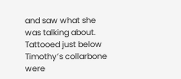and saw what she was talking about. Tattooed just below Timothy’s collarbone were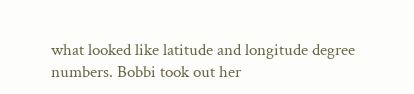what looked like latitude and longitude degree numbers. Bobbi took out her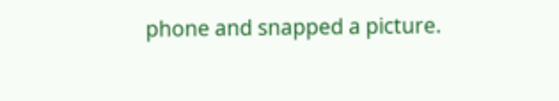phone and snapped a picture.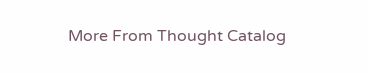More From Thought Catalog